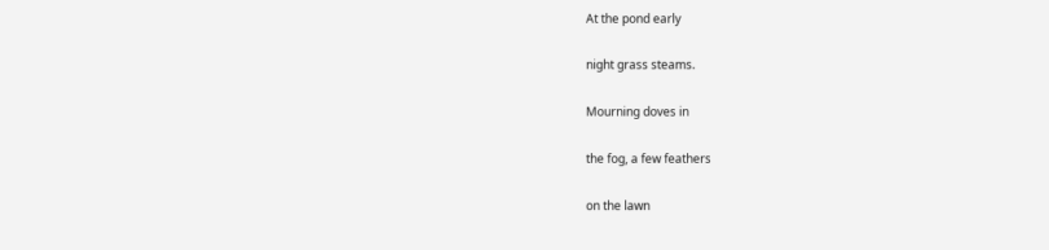At the pond early

night grass steams.

Mourning doves in

the fog, a few feathers

on the lawn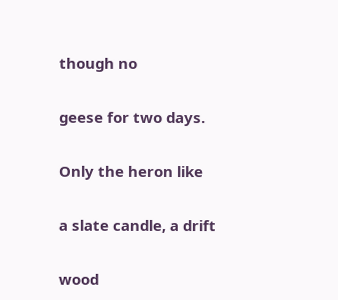though no

geese for two days.

Only the heron like

a slate candle, a drift

wood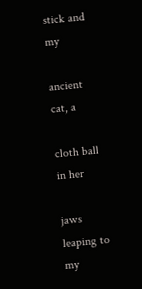stick and my

ancient cat, a

cloth ball in her

jaws leaping to my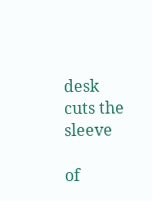desk cuts the sleeve

of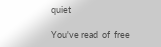quiet

You've read  of  free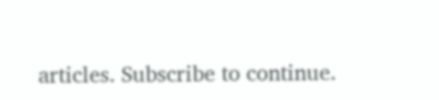articles. Subscribe to continue.